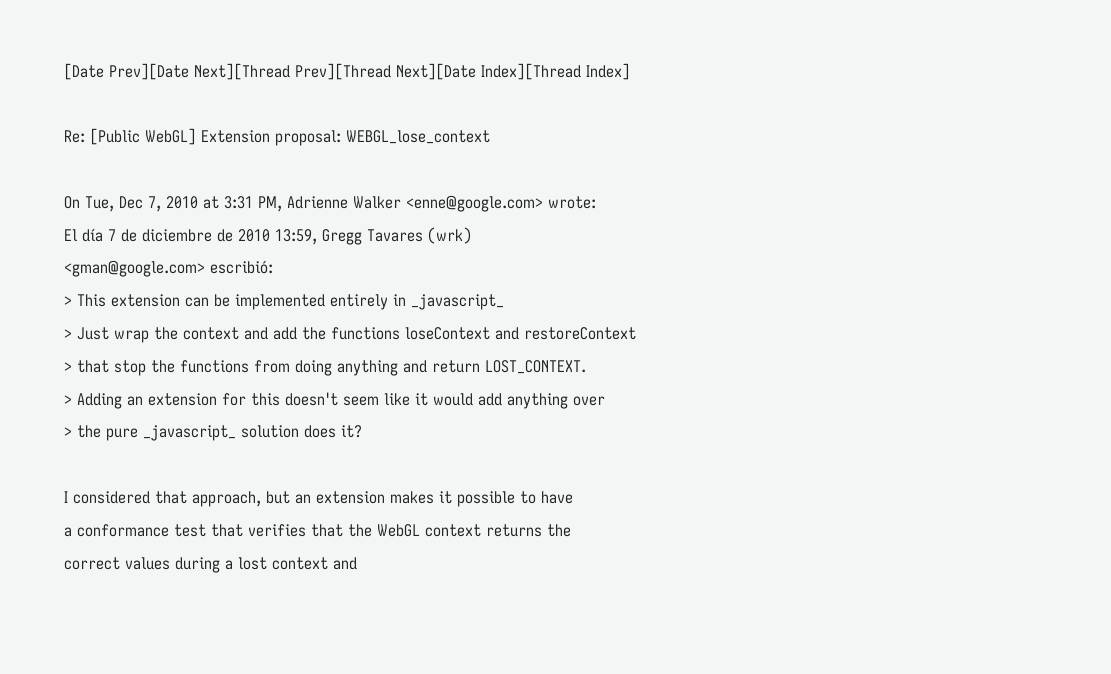[Date Prev][Date Next][Thread Prev][Thread Next][Date Index][Thread Index]

Re: [Public WebGL] Extension proposal: WEBGL_lose_context

On Tue, Dec 7, 2010 at 3:31 PM, Adrienne Walker <enne@google.com> wrote:
El día 7 de diciembre de 2010 13:59, Gregg Tavares (wrk)
<gman@google.com> escribió:
> This extension can be implemented entirely in _javascript_
> Just wrap the context and add the functions loseContext and restoreContext
> that stop the functions from doing anything and return LOST_CONTEXT.
> Adding an extension for this doesn't seem like it would add anything over
> the pure _javascript_ solution does it?

I considered that approach, but an extension makes it possible to have
a conformance test that verifies that the WebGL context returns the
correct values during a lost context and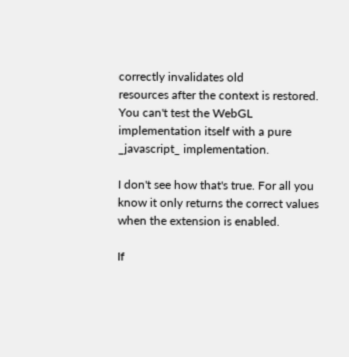correctly invalidates old
resources after the context is restored.  You can't test the WebGL
implementation itself with a pure _javascript_ implementation.

I don't see how that's true. For all you know it only returns the correct values when the extension is enabled.

If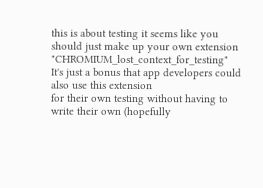this is about testing it seems like you should just make up your own extension "CHROMIUM_lost_context_for_testing"
It's just a bonus that app developers could also use this extension
for their own testing without having to write their own (hopefully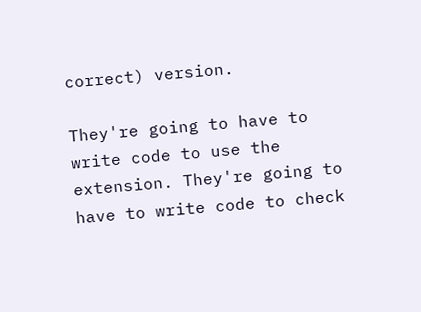correct) version.

They're going to have to write code to use the extension. They're going to have to write code to check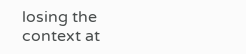losing the context at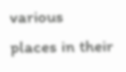various places in their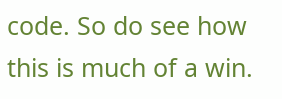code. So do see how this is much of a win.